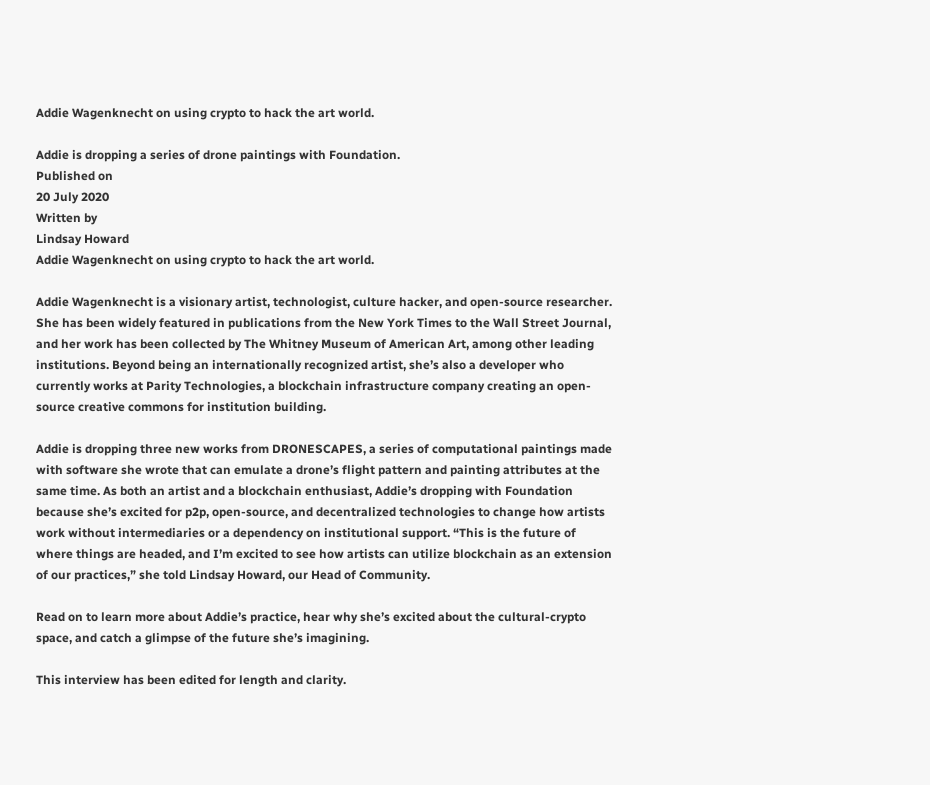Addie Wagenknecht on using crypto to hack the art world.

Addie is dropping a series of drone paintings with Foundation.
Published on
20 July 2020
Written by
Lindsay Howard
Addie Wagenknecht on using crypto to hack the art world.

Addie Wagenknecht is a visionary artist, technologist, culture hacker, and open-source researcher. She has been widely featured in publications from the New York Times to the Wall Street Journal, and her work has been collected by The Whitney Museum of American Art, among other leading institutions. Beyond being an internationally recognized artist, she’s also a developer who currently works at Parity Technologies, a blockchain infrastructure company creating an open-source creative commons for institution building.

Addie is dropping three new works from DRONESCAPES, a series of computational paintings made with software she wrote that can emulate a drone’s flight pattern and painting attributes at the same time. As both an artist and a blockchain enthusiast, Addie’s dropping with Foundation because she’s excited for p2p, open-source, and decentralized technologies to change how artists work without intermediaries or a dependency on institutional support. “This is the future of where things are headed, and I’m excited to see how artists can utilize blockchain as an extension of our practices,” she told Lindsay Howard, our Head of Community.

Read on to learn more about Addie’s practice, hear why she’s excited about the cultural-crypto space, and catch a glimpse of the future she’s imagining.

This interview has been edited for length and clarity.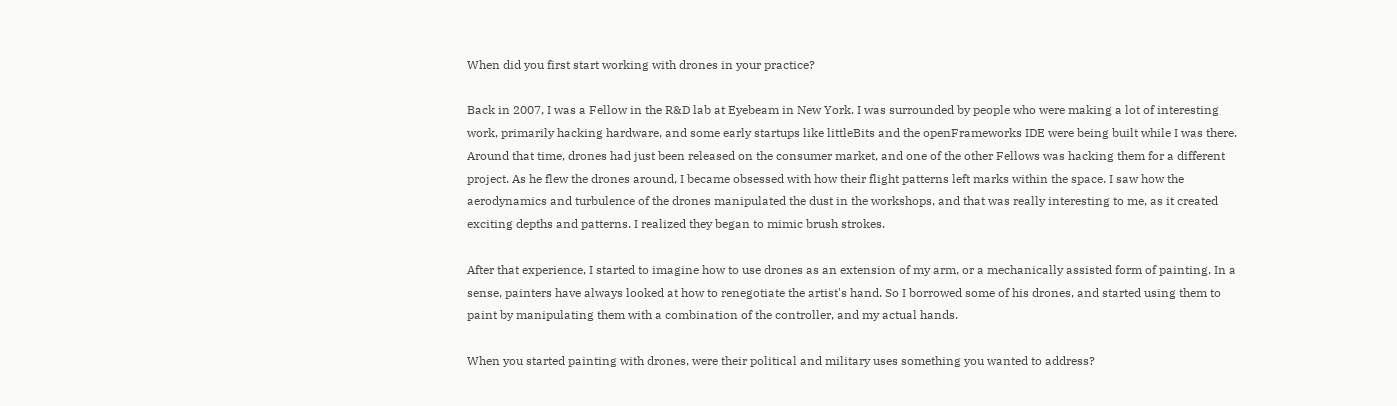When did you first start working with drones in your practice?

Back in 2007, I was a Fellow in the R&D lab at Eyebeam in New York. I was surrounded by people who were making a lot of interesting work, primarily hacking hardware, and some early startups like littleBits and the openFrameworks IDE were being built while I was there. Around that time, drones had just been released on the consumer market, and one of the other Fellows was hacking them for a different project. As he flew the drones around, I became obsessed with how their flight patterns left marks within the space. I saw how the aerodynamics and turbulence of the drones manipulated the dust in the workshops, and that was really interesting to me, as it created exciting depths and patterns. I realized they began to mimic brush strokes.

After that experience, I started to imagine how to use drones as an extension of my arm, or a mechanically assisted form of painting. In a sense, painters have always looked at how to renegotiate the artist's hand. So I borrowed some of his drones, and started using them to paint by manipulating them with a combination of the controller, and my actual hands.

When you started painting with drones, were their political and military uses something you wanted to address?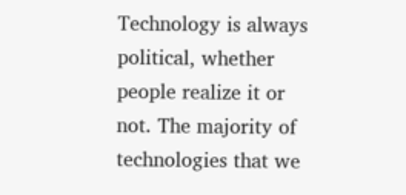Technology is always political, whether people realize it or not. The majority of technologies that we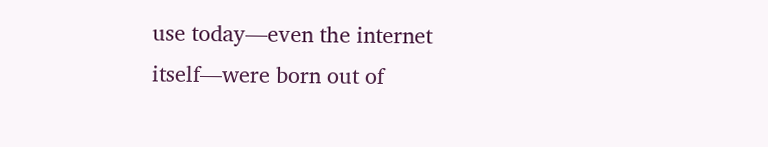use today—even the internet itself—were born out of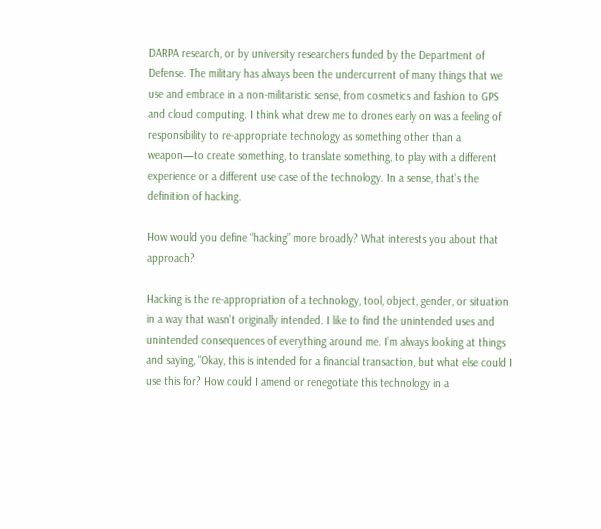DARPA research, or by university researchers funded by the Department of Defense. The military has always been the undercurrent of many things that we use and embrace in a non-militaristic sense, from cosmetics and fashion to GPS and cloud computing. I think what drew me to drones early on was a feeling of responsibility to re-appropriate technology as something other than a weapon—to create something, to translate something, to play with a different experience or a different use case of the technology. In a sense, that’s the definition of hacking.

How would you define “hacking” more broadly? What interests you about that approach?

Hacking is the re-appropriation of a technology, tool, object, gender, or situation in a way that wasn't originally intended. I like to find the unintended uses and unintended consequences of everything around me. I’m always looking at things and saying, "Okay, this is intended for a financial transaction, but what else could I use this for? How could I amend or renegotiate this technology in a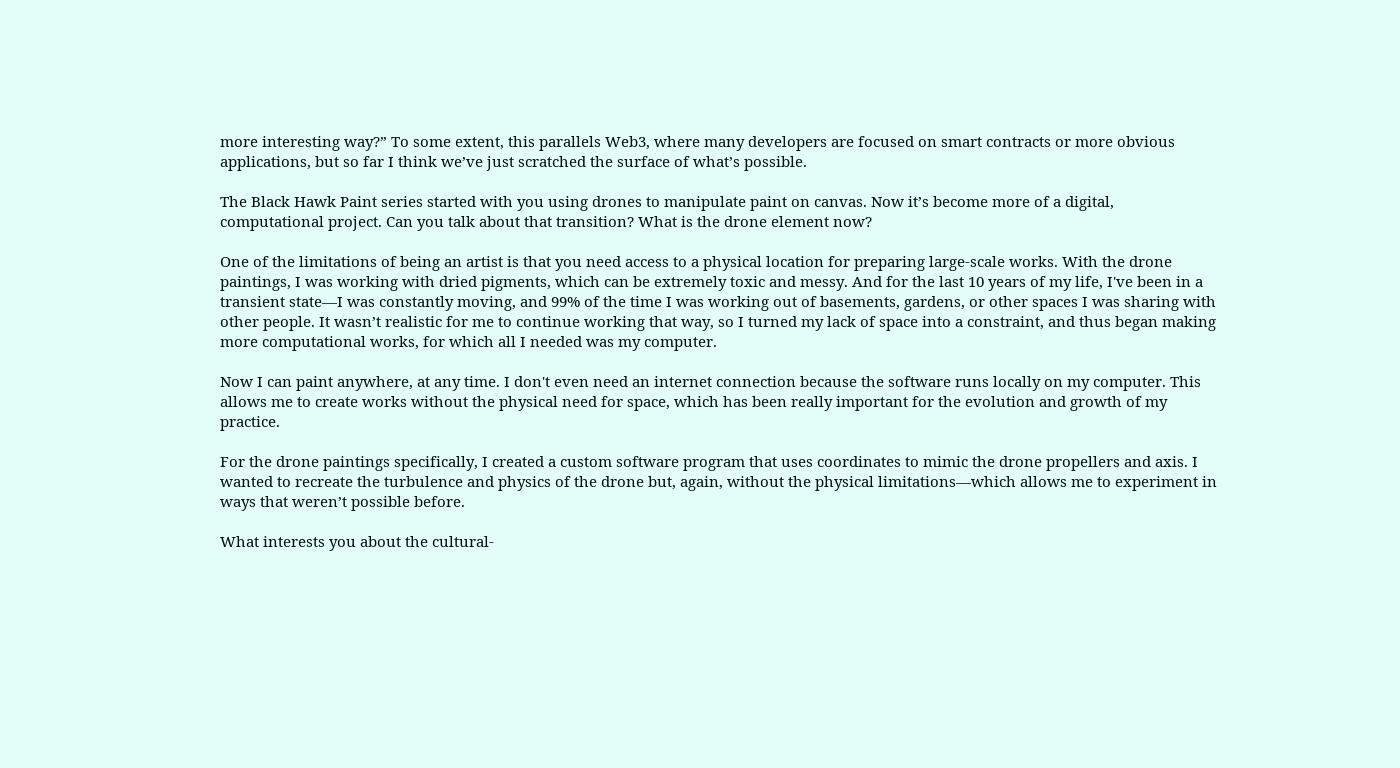more interesting way?” To some extent, this parallels Web3, where many developers are focused on smart contracts or more obvious applications, but so far I think we’ve just scratched the surface of what’s possible.

The Black Hawk Paint series started with you using drones to manipulate paint on canvas. Now it’s become more of a digital, computational project. Can you talk about that transition? What is the drone element now?

One of the limitations of being an artist is that you need access to a physical location for preparing large-scale works. With the drone paintings, I was working with dried pigments, which can be extremely toxic and messy. And for the last 10 years of my life, I've been in a transient state—I was constantly moving, and 99% of the time I was working out of basements, gardens, or other spaces I was sharing with other people. It wasn’t realistic for me to continue working that way, so I turned my lack of space into a constraint, and thus began making more computational works, for which all I needed was my computer.

Now I can paint anywhere, at any time. I don't even need an internet connection because the software runs locally on my computer. This allows me to create works without the physical need for space, which has been really important for the evolution and growth of my practice.

For the drone paintings specifically, I created a custom software program that uses coordinates to mimic the drone propellers and axis. I wanted to recreate the turbulence and physics of the drone but, again, without the physical limitations—which allows me to experiment in ways that weren’t possible before.

What interests you about the cultural-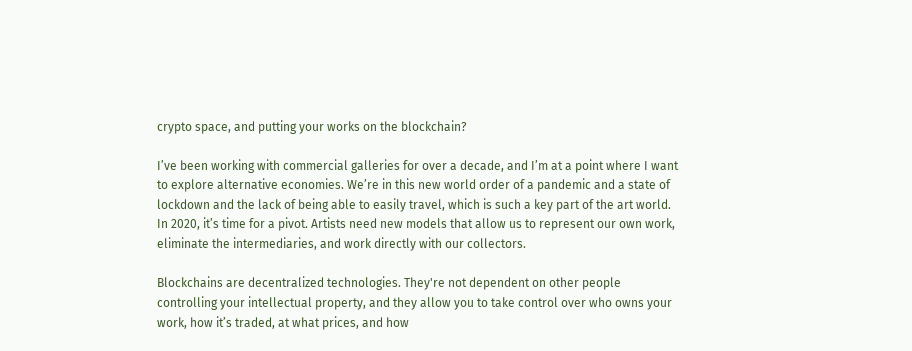crypto space, and putting your works on the blockchain?

I’ve been working with commercial galleries for over a decade, and I’m at a point where I want to explore alternative economies. We’re in this new world order of a pandemic and a state of lockdown and the lack of being able to easily travel, which is such a key part of the art world. In 2020, it’s time for a pivot. Artists need new models that allow us to represent our own work, eliminate the intermediaries, and work directly with our collectors.

Blockchains are decentralized technologies. They're not dependent on other people controlling your intellectual property, and they allow you to take control over who owns your work, how it’s traded, at what prices, and how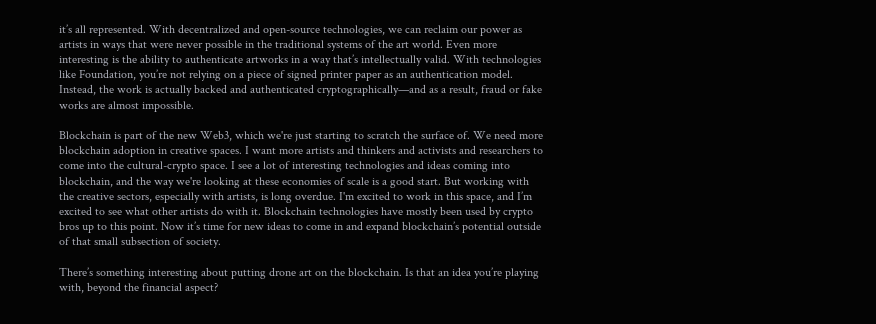it’s all represented. With decentralized and open-source technologies, we can reclaim our power as artists in ways that were never possible in the traditional systems of the art world. Even more interesting is the ability to authenticate artworks in a way that’s intellectually valid. With technologies like Foundation, you’re not relying on a piece of signed printer paper as an authentication model. Instead, the work is actually backed and authenticated cryptographically—and as a result, fraud or fake works are almost impossible.

Blockchain is part of the new Web3, which we're just starting to scratch the surface of. We need more blockchain adoption in creative spaces. I want more artists and thinkers and activists and researchers to come into the cultural-crypto space. I see a lot of interesting technologies and ideas coming into blockchain, and the way we're looking at these economies of scale is a good start. But working with the creative sectors, especially with artists, is long overdue. I'm excited to work in this space, and I’m excited to see what other artists do with it. Blockchain technologies have mostly been used by crypto bros up to this point. Now it’s time for new ideas to come in and expand blockchain’s potential outside of that small subsection of society.

There’s something interesting about putting drone art on the blockchain. Is that an idea you’re playing with, beyond the financial aspect?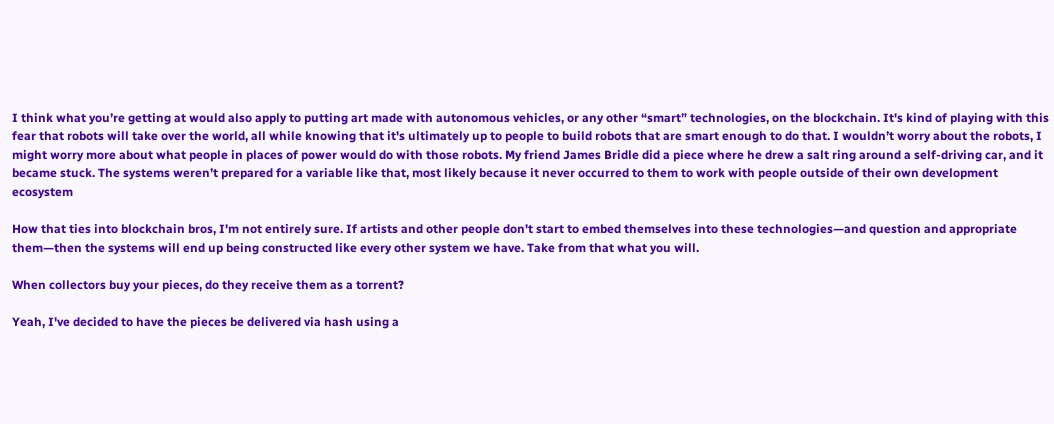I think what you’re getting at would also apply to putting art made with autonomous vehicles, or any other “smart” technologies, on the blockchain. It's kind of playing with this fear that robots will take over the world, all while knowing that it's ultimately up to people to build robots that are smart enough to do that. I wouldn’t worry about the robots, I might worry more about what people in places of power would do with those robots. My friend James Bridle did a piece where he drew a salt ring around a self-driving car, and it became stuck. The systems weren’t prepared for a variable like that, most likely because it never occurred to them to work with people outside of their own development ecosystem

How that ties into blockchain bros, I'm not entirely sure. If artists and other people don't start to embed themselves into these technologies—and question and appropriate them—then the systems will end up being constructed like every other system we have. Take from that what you will.

When collectors buy your pieces, do they receive them as a torrent?

Yeah, I've decided to have the pieces be delivered via hash using a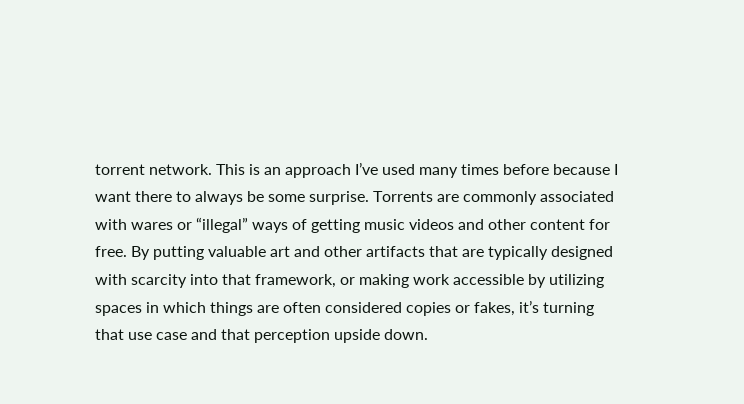torrent network. This is an approach I’ve used many times before because I want there to always be some surprise. Torrents are commonly associated with wares or “illegal” ways of getting music videos and other content for free. By putting valuable art and other artifacts that are typically designed with scarcity into that framework, or making work accessible by utilizing spaces in which things are often considered copies or fakes, it’s turning that use case and that perception upside down.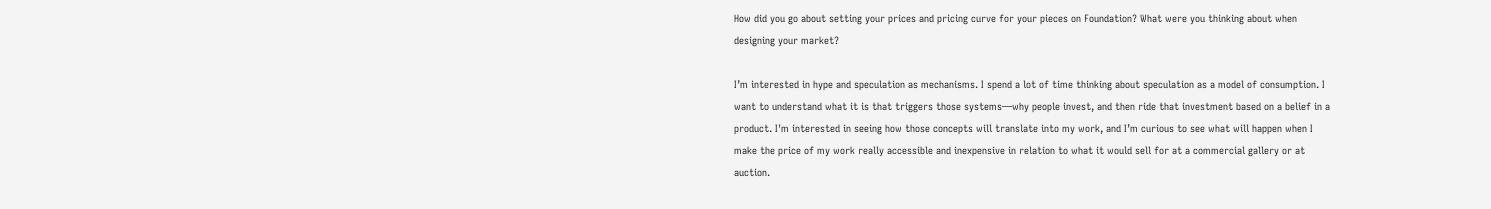How did you go about setting your prices and pricing curve for your pieces on Foundation? What were you thinking about when designing your market?

I’m interested in hype and speculation as mechanisms. I spend a lot of time thinking about speculation as a model of consumption. I want to understand what it is that triggers those systems—why people invest, and then ride that investment based on a belief in a product. I'm interested in seeing how those concepts will translate into my work, and I’m curious to see what will happen when I make the price of my work really accessible and inexpensive in relation to what it would sell for at a commercial gallery or at auction.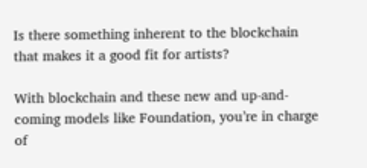Is there something inherent to the blockchain that makes it a good fit for artists?

With blockchain and these new and up-and-coming models like Foundation, you’re in charge of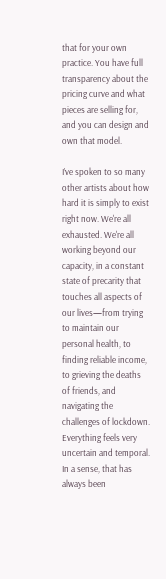that for your own practice. You have full transparency about the pricing curve and what pieces are selling for, and you can design and own that model.

I’ve spoken to so many other artists about how hard it is simply to exist right now. We're all exhausted. We're all working beyond our capacity, in a constant state of precarity that touches all aspects of our lives—from trying to maintain our personal health, to finding reliable income, to grieving the deaths of friends, and navigating the challenges of lockdown. Everything feels very uncertain and temporal. In a sense, that has always been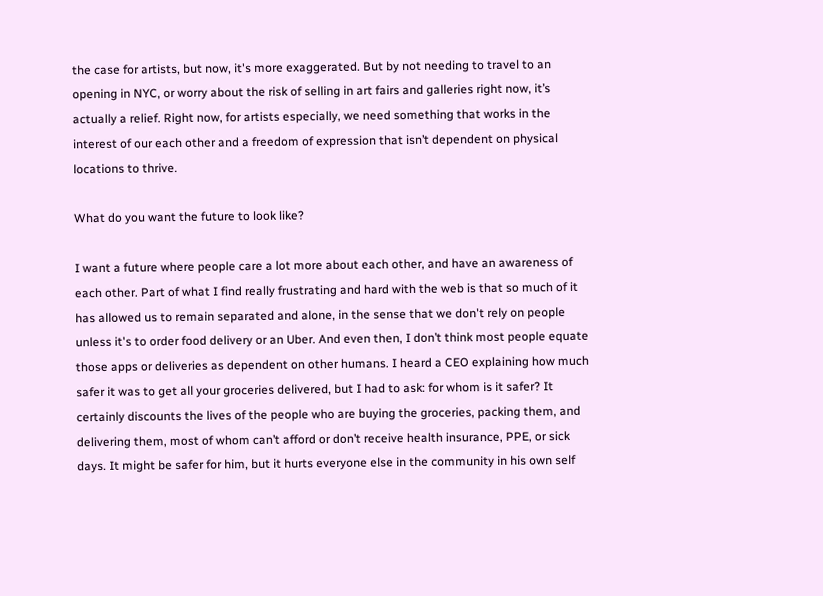the case for artists, but now, it's more exaggerated. But by not needing to travel to an opening in NYC, or worry about the risk of selling in art fairs and galleries right now, it’s actually a relief. Right now, for artists especially, we need something that works in the interest of our each other and a freedom of expression that isn’t dependent on physical locations to thrive.

What do you want the future to look like?

I want a future where people care a lot more about each other, and have an awareness of each other. Part of what I find really frustrating and hard with the web is that so much of it has allowed us to remain separated and alone, in the sense that we don't rely on people unless it's to order food delivery or an Uber. And even then, I don’t think most people equate those apps or deliveries as dependent on other humans. I heard a CEO explaining how much safer it was to get all your groceries delivered, but I had to ask: for whom is it safer? It certainly discounts the lives of the people who are buying the groceries, packing them, and delivering them, most of whom can’t afford or don’t receive health insurance, PPE, or sick days. It might be safer for him, but it hurts everyone else in the community in his own self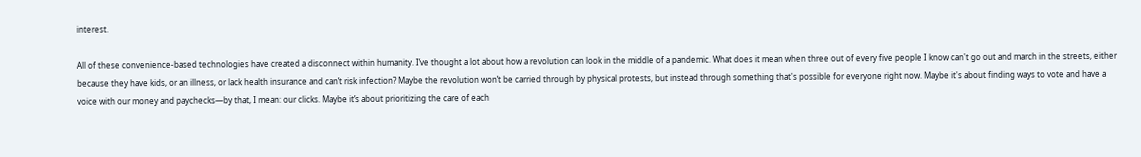interest.

All of these convenience-based technologies have created a disconnect within humanity. I’ve thought a lot about how a revolution can look in the middle of a pandemic. What does it mean when three out of every five people I know can't go out and march in the streets, either because they have kids, or an illness, or lack health insurance and can’t risk infection? Maybe the revolution won’t be carried through by physical protests, but instead through something that's possible for everyone right now. Maybe it's about finding ways to vote and have a voice with our money and paychecks—by that, I mean: our clicks. Maybe it’s about prioritizing the care of each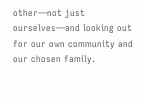other—not just ourselves—and looking out for our own community and our chosen family.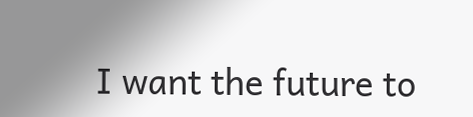I want the future to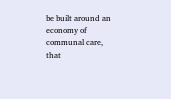be built around an economy of communal care, that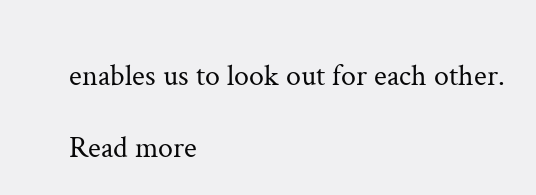enables us to look out for each other.

Read more